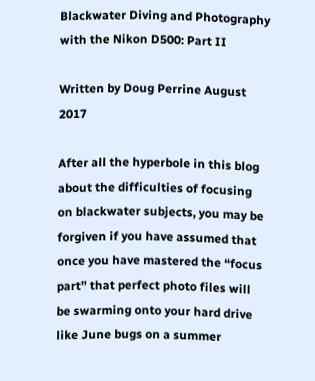Blackwater Diving and Photography with the Nikon D500: Part II

Written by Doug Perrine August 2017

After all the hyperbole in this blog about the difficulties of focusing on blackwater subjects, you may be forgiven if you have assumed that once you have mastered the “focus part” that perfect photo files will be swarming onto your hard drive like June bugs on a summer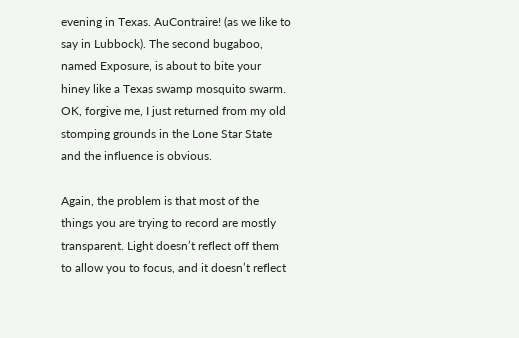evening in Texas. AuContraire! (as we like to say in Lubbock). The second bugaboo, named Exposure, is about to bite your hiney like a Texas swamp mosquito swarm. OK, forgive me, I just returned from my old stomping grounds in the Lone Star State and the influence is obvious.

Again, the problem is that most of the things you are trying to record are mostly transparent. Light doesn’t reflect off them to allow you to focus, and it doesn’t reflect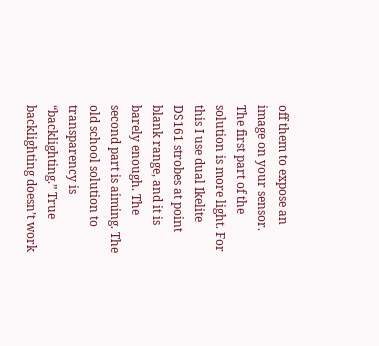off them to expose an image on your sensor. The first part of the solution is more light. For this I use dual Ikelite DS161 strobes at point blank range, and it is barely enough. The second part is aiming. The old school solution to transparency is “backlighting.” True backlighting doesn’t work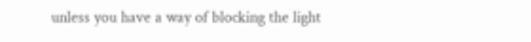unless you have a way of blocking the light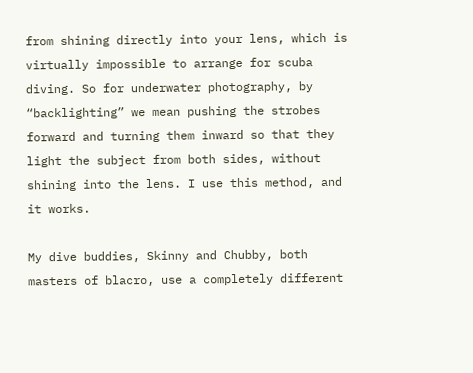from shining directly into your lens, which is virtually impossible to arrange for scuba diving. So for underwater photography, by “backlighting” we mean pushing the strobes forward and turning them inward so that they light the subject from both sides, without shining into the lens. I use this method, and it works.

My dive buddies, Skinny and Chubby, both masters of blacro, use a completely different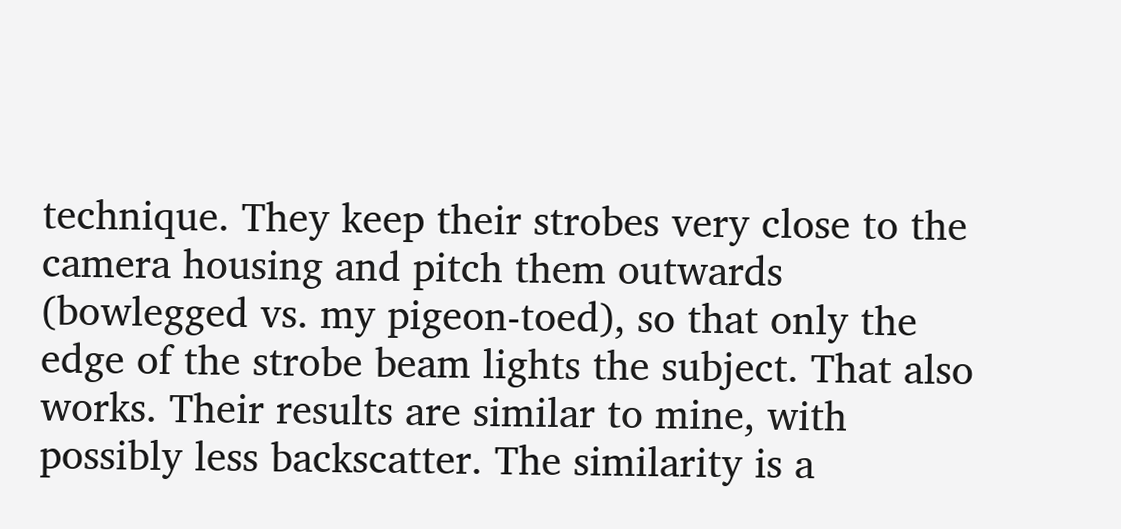technique. They keep their strobes very close to the camera housing and pitch them outwards (bowlegged vs. my pigeon-toed), so that only the edge of the strobe beam lights the subject. That also works. Their results are similar to mine, with possibly less backscatter. The similarity is a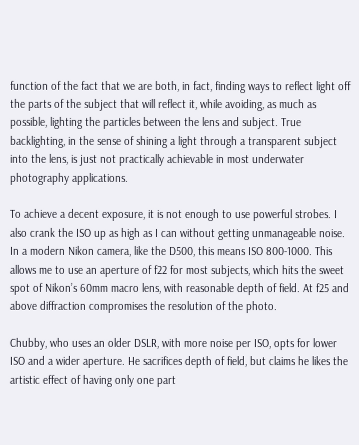function of the fact that we are both, in fact, finding ways to reflect light off the parts of the subject that will reflect it, while avoiding, as much as possible, lighting the particles between the lens and subject. True backlighting, in the sense of shining a light through a transparent subject into the lens, is just not practically achievable in most underwater photography applications.

To achieve a decent exposure, it is not enough to use powerful strobes. I also crank the ISO up as high as I can without getting unmanageable noise. In a modern Nikon camera, like the D500, this means ISO 800-1000. This allows me to use an aperture of f22 for most subjects, which hits the sweet spot of Nikon’s 60mm macro lens, with reasonable depth of field. At f25 and above diffraction compromises the resolution of the photo.

Chubby, who uses an older DSLR, with more noise per ISO, opts for lower ISO and a wider aperture. He sacrifices depth of field, but claims he likes the artistic effect of having only one part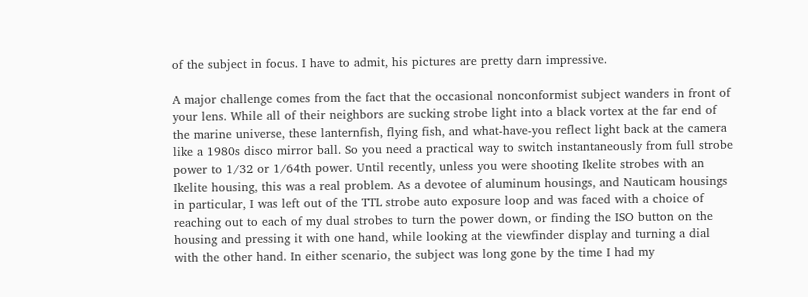of the subject in focus. I have to admit, his pictures are pretty darn impressive.

A major challenge comes from the fact that the occasional nonconformist subject wanders in front of your lens. While all of their neighbors are sucking strobe light into a black vortex at the far end of the marine universe, these lanternfish, flying fish, and what-have-you reflect light back at the camera like a 1980s disco mirror ball. So you need a practical way to switch instantaneously from full strobe power to 1/32 or 1/64th power. Until recently, unless you were shooting Ikelite strobes with an Ikelite housing, this was a real problem. As a devotee of aluminum housings, and Nauticam housings in particular, I was left out of the TTL strobe auto exposure loop and was faced with a choice of reaching out to each of my dual strobes to turn the power down, or finding the ISO button on the housing and pressing it with one hand, while looking at the viewfinder display and turning a dial with the other hand. In either scenario, the subject was long gone by the time I had my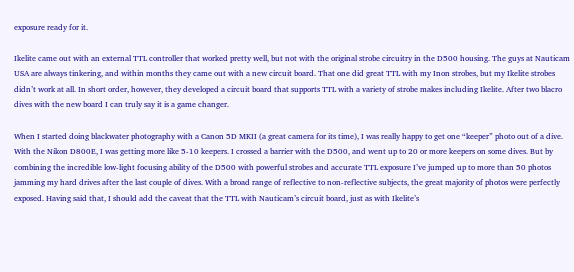exposure ready for it.

Ikelite came out with an external TTL controller that worked pretty well, but not with the original strobe circuitry in the D500 housing. The guys at Nauticam USA are always tinkering, and within months they came out with a new circuit board. That one did great TTL with my Inon strobes, but my Ikelite strobes didn’t work at all. In short order, however, they developed a circuit board that supports TTL with a variety of strobe makes including Ikelite. After two blacro dives with the new board I can truly say it is a game changer.

When I started doing blackwater photography with a Canon 5D MKII (a great camera for its time), I was really happy to get one “keeper” photo out of a dive. With the Nikon D800E, I was getting more like 5-10 keepers. I crossed a barrier with the D500, and went up to 20 or more keepers on some dives. But by combining the incredible low-light focusing ability of the D500 with powerful strobes and accurate TTL exposure I’ve jumped up to more than 50 photos jamming my hard drives after the last couple of dives. With a broad range of reflective to non-reflective subjects, the great majority of photos were perfectly exposed. Having said that, I should add the caveat that the TTL with Nauticam’s circuit board, just as with Ikelite’s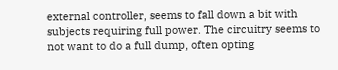external controller, seems to fall down a bit with subjects requiring full power. The circuitry seems to not want to do a full dump, often opting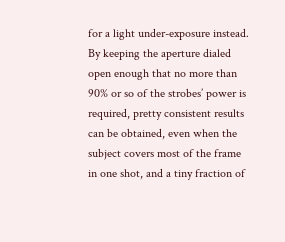for a light under-exposure instead. By keeping the aperture dialed open enough that no more than 90% or so of the strobes’ power is required, pretty consistent results can be obtained, even when the subject covers most of the frame in one shot, and a tiny fraction of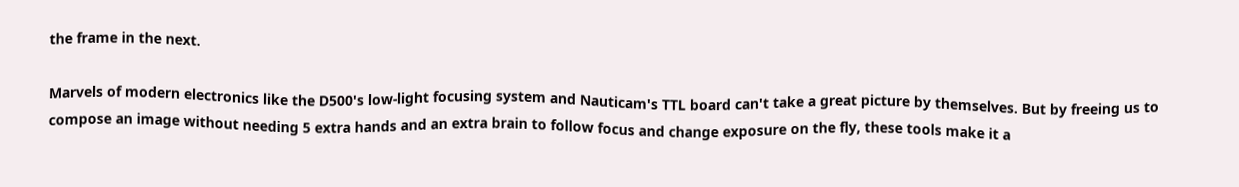the frame in the next.

Marvels of modern electronics like the D500's low-light focusing system and Nauticam's TTL board can't take a great picture by themselves. But by freeing us to compose an image without needing 5 extra hands and an extra brain to follow focus and change exposure on the fly, these tools make it a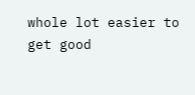whole lot easier to get good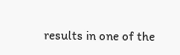results in one of the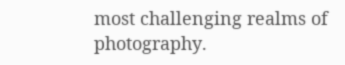most challenging realms of photography.